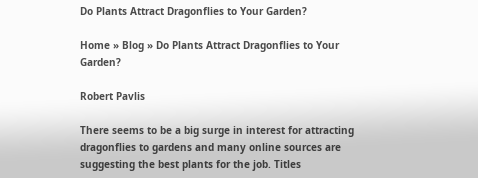Do Plants Attract Dragonflies to Your Garden?

Home » Blog » Do Plants Attract Dragonflies to Your Garden?

Robert Pavlis

There seems to be a big surge in interest for attracting dragonflies to gardens and many online sources are suggesting the best plants for the job. Titles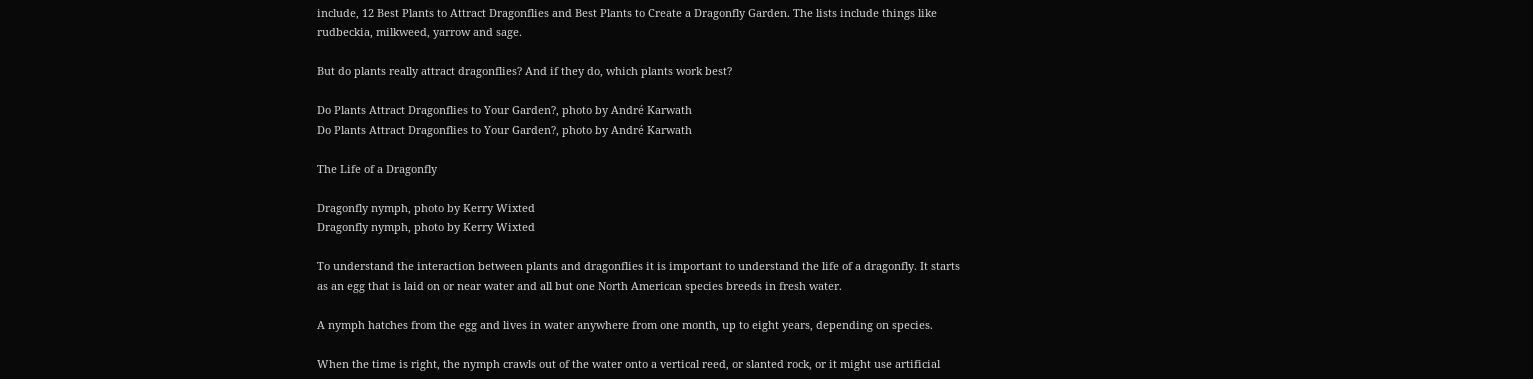include, 12 Best Plants to Attract Dragonflies and Best Plants to Create a Dragonfly Garden. The lists include things like rudbeckia, milkweed, yarrow and sage.

But do plants really attract dragonflies? And if they do, which plants work best?

Do Plants Attract Dragonflies to Your Garden?, photo by André Karwath
Do Plants Attract Dragonflies to Your Garden?, photo by André Karwath

The Life of a Dragonfly

Dragonfly nymph, photo by Kerry Wixted
Dragonfly nymph, photo by Kerry Wixted

To understand the interaction between plants and dragonflies it is important to understand the life of a dragonfly. It starts as an egg that is laid on or near water and all but one North American species breeds in fresh water.

A nymph hatches from the egg and lives in water anywhere from one month, up to eight years, depending on species.

When the time is right, the nymph crawls out of the water onto a vertical reed, or slanted rock, or it might use artificial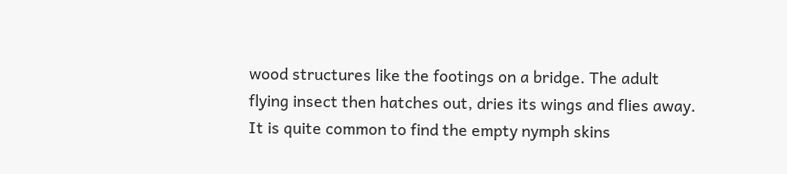wood structures like the footings on a bridge. The adult flying insect then hatches out, dries its wings and flies away. It is quite common to find the empty nymph skins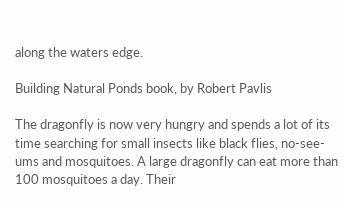along the waters edge.

Building Natural Ponds book, by Robert Pavlis

The dragonfly is now very hungry and spends a lot of its time searching for small insects like black flies, no-see-ums and mosquitoes. A large dragonfly can eat more than 100 mosquitoes a day. Their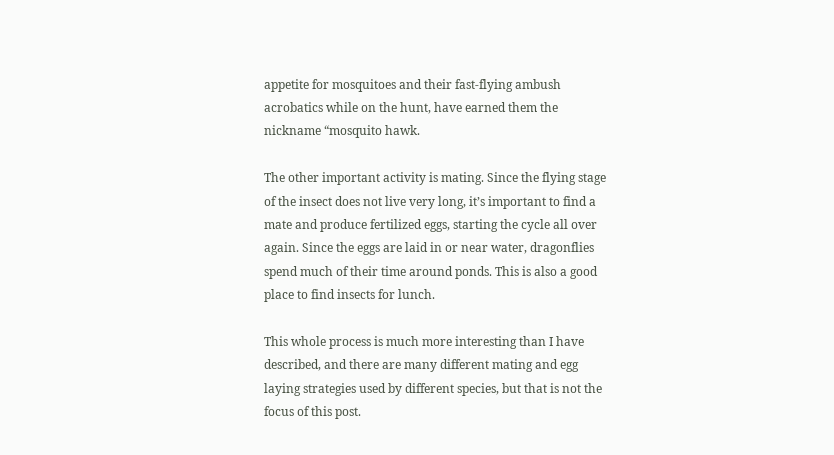appetite for mosquitoes and their fast-flying ambush acrobatics while on the hunt, have earned them the nickname “mosquito hawk.

The other important activity is mating. Since the flying stage of the insect does not live very long, it’s important to find a mate and produce fertilized eggs, starting the cycle all over again. Since the eggs are laid in or near water, dragonflies spend much of their time around ponds. This is also a good place to find insects for lunch.

This whole process is much more interesting than I have described, and there are many different mating and egg laying strategies used by different species, but that is not the focus of this post.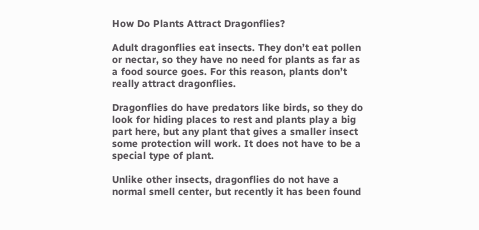How Do Plants Attract Dragonflies?

Adult dragonflies eat insects. They don’t eat pollen or nectar, so they have no need for plants as far as a food source goes. For this reason, plants don’t really attract dragonflies.

Dragonflies do have predators like birds, so they do look for hiding places to rest and plants play a big part here, but any plant that gives a smaller insect some protection will work. It does not have to be a special type of plant.

Unlike other insects, dragonflies do not have a normal smell center, but recently it has been found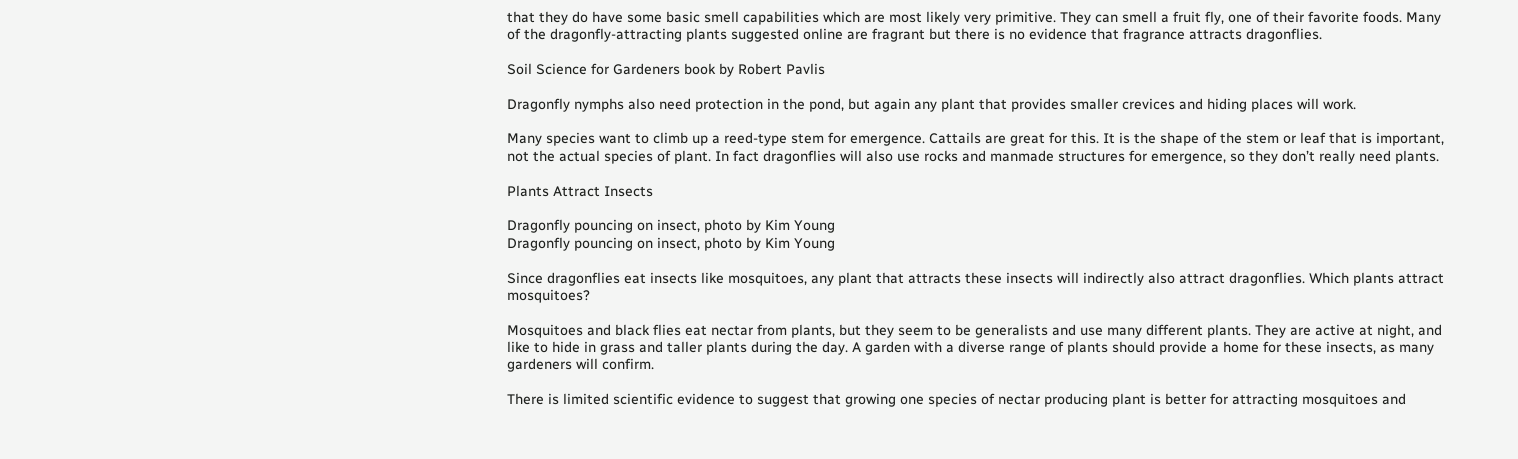that they do have some basic smell capabilities which are most likely very primitive. They can smell a fruit fly, one of their favorite foods. Many of the dragonfly-attracting plants suggested online are fragrant but there is no evidence that fragrance attracts dragonflies.

Soil Science for Gardeners book by Robert Pavlis

Dragonfly nymphs also need protection in the pond, but again any plant that provides smaller crevices and hiding places will work.

Many species want to climb up a reed-type stem for emergence. Cattails are great for this. It is the shape of the stem or leaf that is important, not the actual species of plant. In fact dragonflies will also use rocks and manmade structures for emergence, so they don’t really need plants.

Plants Attract Insects

Dragonfly pouncing on insect, photo by Kim Young
Dragonfly pouncing on insect, photo by Kim Young

Since dragonflies eat insects like mosquitoes, any plant that attracts these insects will indirectly also attract dragonflies. Which plants attract mosquitoes?

Mosquitoes and black flies eat nectar from plants, but they seem to be generalists and use many different plants. They are active at night, and like to hide in grass and taller plants during the day. A garden with a diverse range of plants should provide a home for these insects, as many gardeners will confirm.

There is limited scientific evidence to suggest that growing one species of nectar producing plant is better for attracting mosquitoes and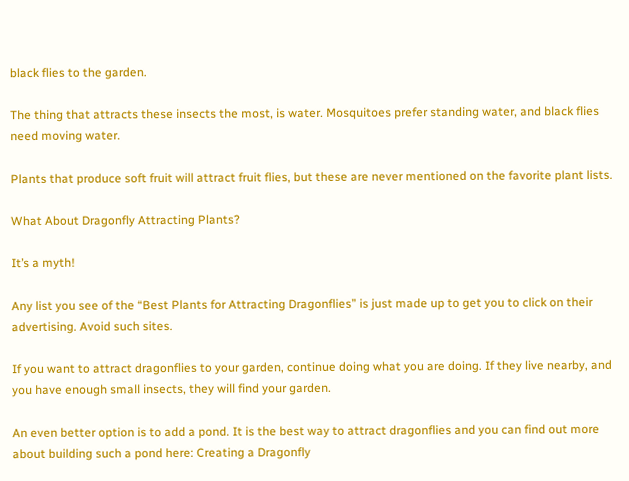black flies to the garden.

The thing that attracts these insects the most, is water. Mosquitoes prefer standing water, and black flies need moving water.

Plants that produce soft fruit will attract fruit flies, but these are never mentioned on the favorite plant lists.

What About Dragonfly Attracting Plants?

It’s a myth!

Any list you see of the “Best Plants for Attracting Dragonflies” is just made up to get you to click on their advertising. Avoid such sites.

If you want to attract dragonflies to your garden, continue doing what you are doing. If they live nearby, and you have enough small insects, they will find your garden.

An even better option is to add a pond. It is the best way to attract dragonflies and you can find out more about building such a pond here: Creating a Dragonfly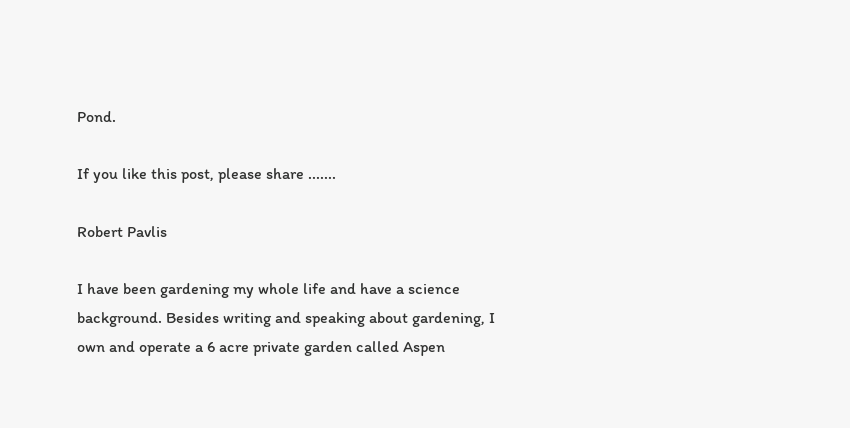Pond.

If you like this post, please share .......

Robert Pavlis

I have been gardening my whole life and have a science background. Besides writing and speaking about gardening, I own and operate a 6 acre private garden called Aspen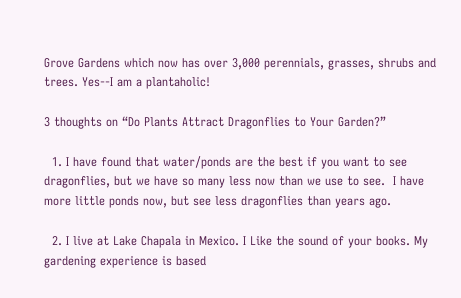Grove Gardens which now has over 3,000 perennials, grasses, shrubs and trees. Yes--I am a plantaholic!

3 thoughts on “Do Plants Attract Dragonflies to Your Garden?”

  1. I have found that water/ponds are the best if you want to see dragonflies, but we have so many less now than we use to see.  I have more little ponds now, but see less dragonflies than years ago.

  2. I live at Lake Chapala in Mexico. I Like the sound of your books. My gardening experience is based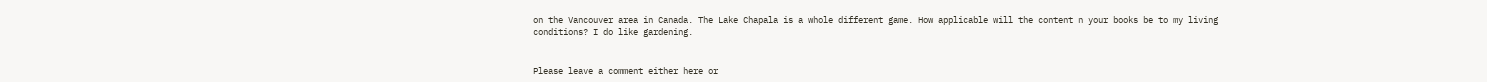on the Vancouver area in Canada. The Lake Chapala is a whole different game. How applicable will the content n your books be to my living conditions? I do like gardening.


Please leave a comment either here or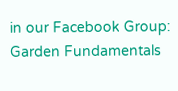in our Facebook Group: Garden Fundamentals